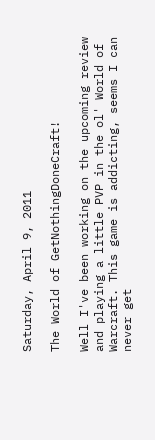Saturday, April 9, 2011

The World of GetNothingDoneCraft!

Well I've been working on the upcoming review and playing a little PVP in the ol' World of Warcraft. This game is addicting, seems I can never get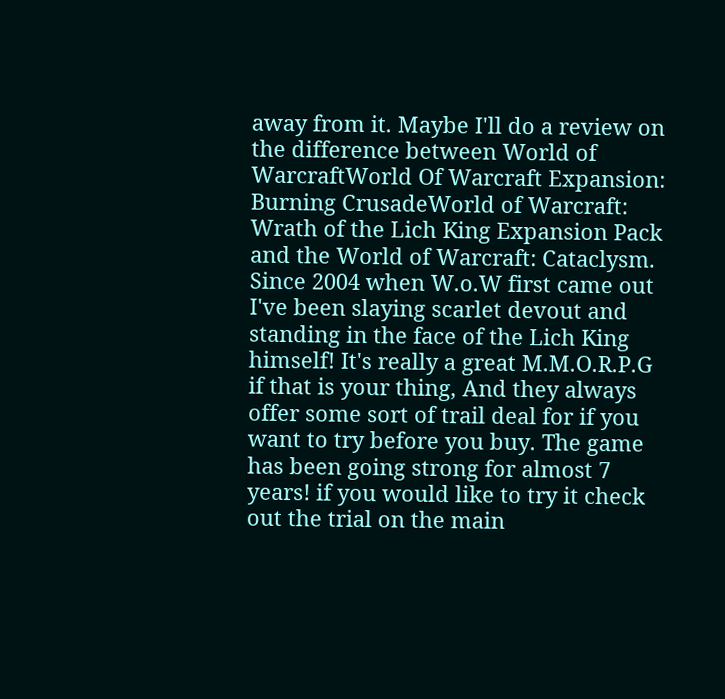away from it. Maybe I'll do a review on the difference between World of WarcraftWorld Of Warcraft Expansion: Burning CrusadeWorld of Warcraft: Wrath of the Lich King Expansion Pack and the World of Warcraft: Cataclysm. Since 2004 when W.o.W first came out I've been slaying scarlet devout and standing in the face of the Lich King himself! It's really a great M.M.O.R.P.G if that is your thing, And they always offer some sort of trail deal for if you want to try before you buy. The game has been going strong for almost 7 years! if you would like to try it check out the trial on the main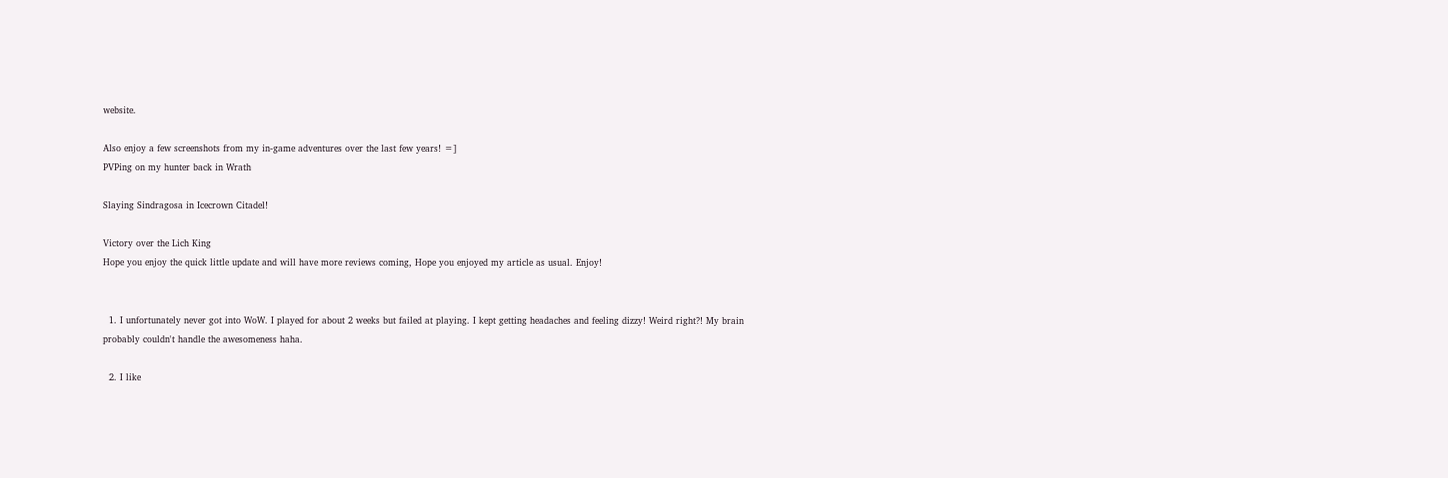website.

Also enjoy a few screenshots from my in-game adventures over the last few years! =]
PVPing on my hunter back in Wrath

Slaying Sindragosa in Icecrown Citadel!

Victory over the Lich King
Hope you enjoy the quick little update and will have more reviews coming, Hope you enjoyed my article as usual. Enjoy!


  1. I unfortunately never got into WoW. I played for about 2 weeks but failed at playing. I kept getting headaches and feeling dizzy! Weird right?! My brain probably couldn't handle the awesomeness haha.

  2. I like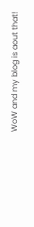WoW and my blog is aout that!